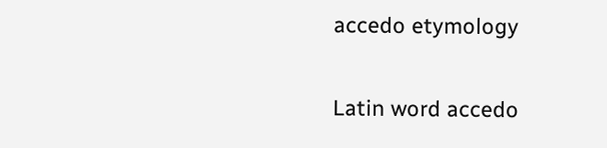accedo etymology

Latin word accedo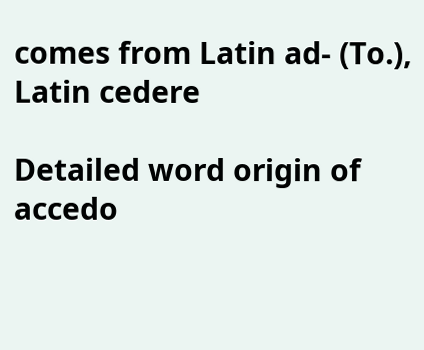comes from Latin ad- (To.), Latin cedere

Detailed word origin of accedo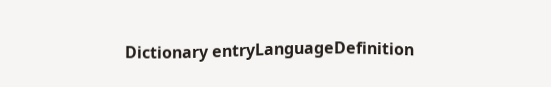Dictionary entryLanguageDefinition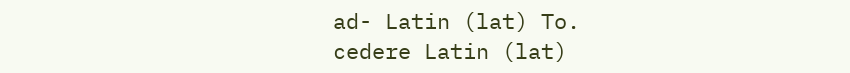ad- Latin (lat) To.
cedere Latin (lat)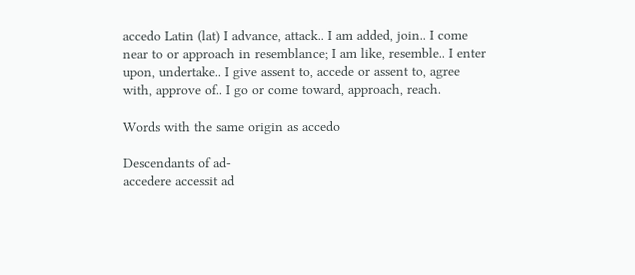accedo Latin (lat) I advance, attack.. I am added, join.. I come near to or approach in resemblance; I am like, resemble.. I enter upon, undertake.. I give assent to, accede or assent to, agree with, approve of.. I go or come toward, approach, reach.

Words with the same origin as accedo

Descendants of ad-
accedere accessit ad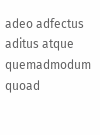adeo adfectus aditus atque quemadmodum quoad